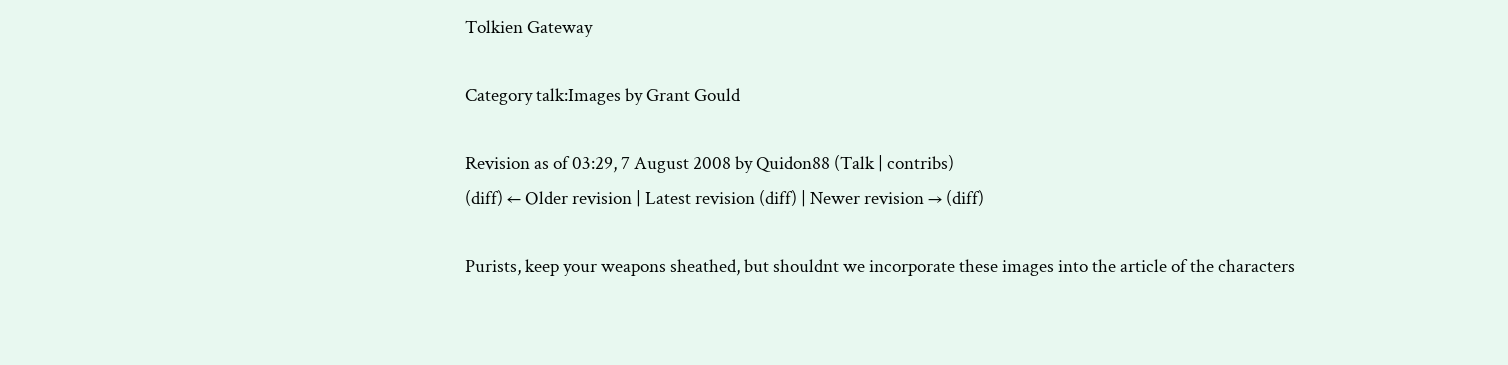Tolkien Gateway

Category talk:Images by Grant Gould

Revision as of 03:29, 7 August 2008 by Quidon88 (Talk | contribs)
(diff) ← Older revision | Latest revision (diff) | Newer revision → (diff)

Purists, keep your weapons sheathed, but shouldnt we incorporate these images into the article of the characters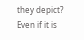they depict? Even if it is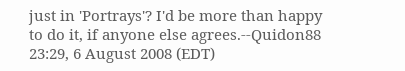just in 'Portrays'? I'd be more than happy to do it, if anyone else agrees.--Quidon88 23:29, 6 August 2008 (EDT)